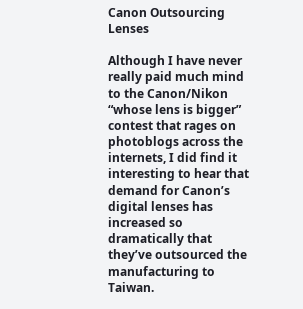Canon Outsourcing Lenses

Although I have never really paid much mind to the Canon/Nikon “whose lens is bigger” contest that rages on photoblogs across the internets, I did find it interesting to hear that demand for Canon’s digital lenses has increased so dramatically that they’ve outsourced the manufacturing to Taiwan.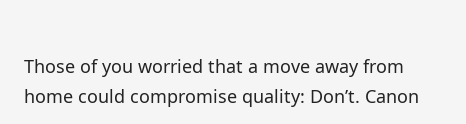Those of you worried that a move away from home could compromise quality: Don’t. Canon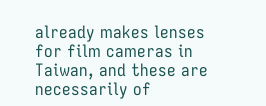already makes lenses for film cameras in Taiwan, and these are necessarily of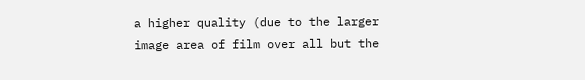a higher quality (due to the larger image area of film over all but the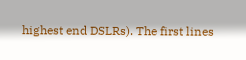highest end DSLRs). The first lines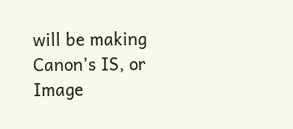will be making Canon’s IS, or Image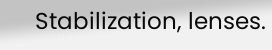Stabilization, lenses.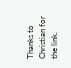Thanks to Christian for the link.